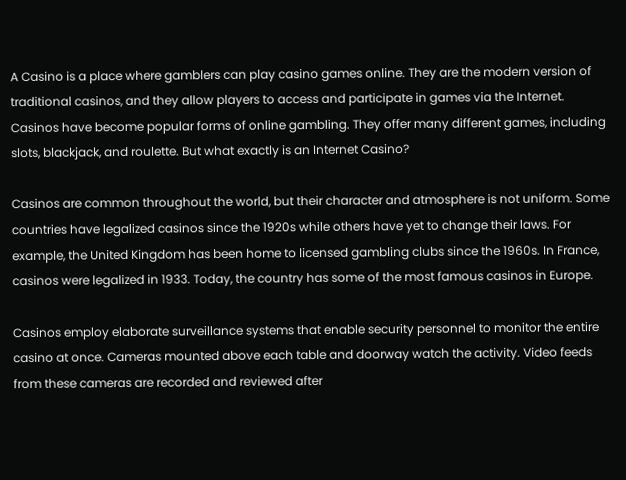A Casino is a place where gamblers can play casino games online. They are the modern version of traditional casinos, and they allow players to access and participate in games via the Internet. Casinos have become popular forms of online gambling. They offer many different games, including slots, blackjack, and roulette. But what exactly is an Internet Casino?

Casinos are common throughout the world, but their character and atmosphere is not uniform. Some countries have legalized casinos since the 1920s while others have yet to change their laws. For example, the United Kingdom has been home to licensed gambling clubs since the 1960s. In France, casinos were legalized in 1933. Today, the country has some of the most famous casinos in Europe.

Casinos employ elaborate surveillance systems that enable security personnel to monitor the entire casino at once. Cameras mounted above each table and doorway watch the activity. Video feeds from these cameras are recorded and reviewed after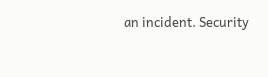an incident. Security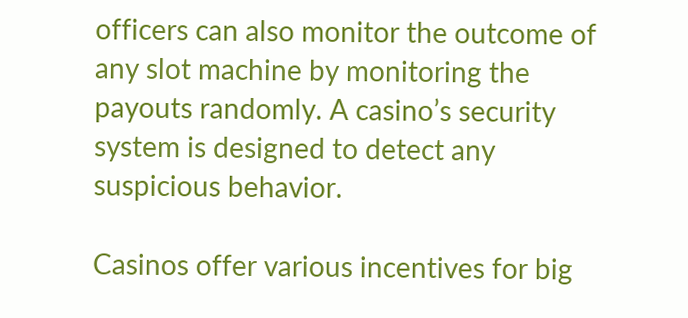officers can also monitor the outcome of any slot machine by monitoring the payouts randomly. A casino’s security system is designed to detect any suspicious behavior.

Casinos offer various incentives for big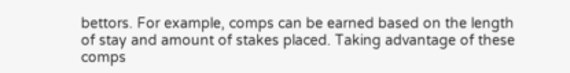bettors. For example, comps can be earned based on the length of stay and amount of stakes placed. Taking advantage of these comps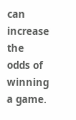can increase the odds of winning a game.